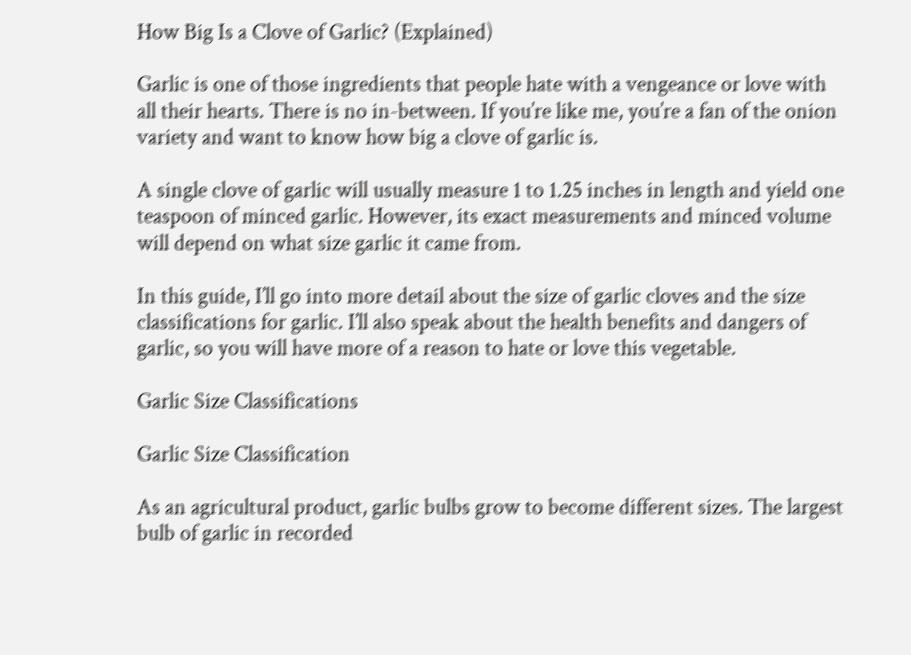How Big Is a Clove of Garlic? (Explained)

Garlic is one of those ingredients that people hate with a vengeance or love with all their hearts. There is no in-between. If you’re like me, you’re a fan of the onion variety and want to know how big a clove of garlic is.

A single clove of garlic will usually measure 1 to 1.25 inches in length and yield one teaspoon of minced garlic. However, its exact measurements and minced volume will depend on what size garlic it came from.

In this guide, I’ll go into more detail about the size of garlic cloves and the size classifications for garlic. I’ll also speak about the health benefits and dangers of garlic, so you will have more of a reason to hate or love this vegetable.

Garlic Size Classifications

Garlic Size Classification

As an agricultural product, garlic bulbs grow to become different sizes. The largest bulb of garlic in recorded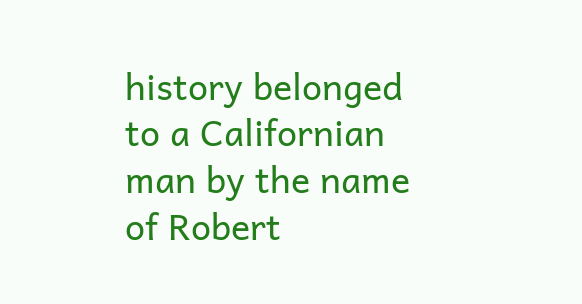history belonged to a Californian man by the name of Robert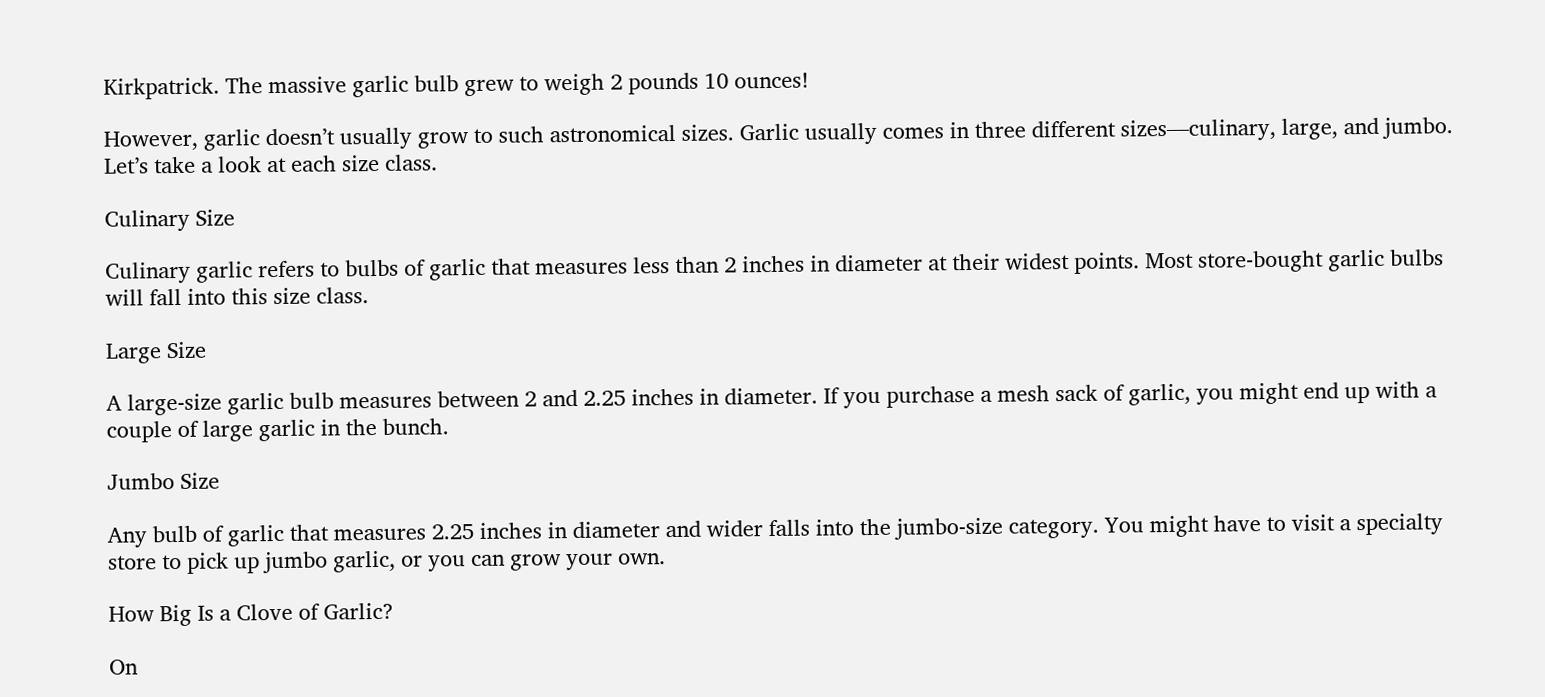Kirkpatrick. The massive garlic bulb grew to weigh 2 pounds 10 ounces!

However, garlic doesn’t usually grow to such astronomical sizes. Garlic usually comes in three different sizes—culinary, large, and jumbo. Let’s take a look at each size class.

Culinary Size

Culinary garlic refers to bulbs of garlic that measures less than 2 inches in diameter at their widest points. Most store-bought garlic bulbs will fall into this size class.

Large Size

A large-size garlic bulb measures between 2 and 2.25 inches in diameter. If you purchase a mesh sack of garlic, you might end up with a couple of large garlic in the bunch.

Jumbo Size

Any bulb of garlic that measures 2.25 inches in diameter and wider falls into the jumbo-size category. You might have to visit a specialty store to pick up jumbo garlic, or you can grow your own.

How Big Is a Clove of Garlic?

On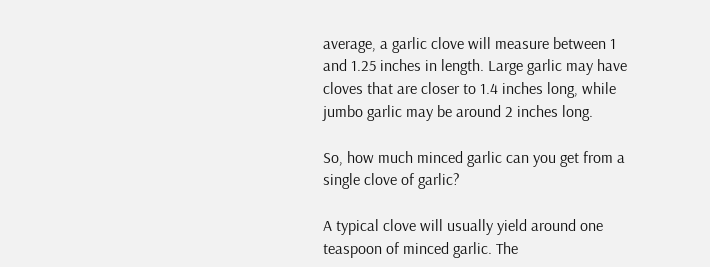average, a garlic clove will measure between 1 and 1.25 inches in length. Large garlic may have cloves that are closer to 1.4 inches long, while jumbo garlic may be around 2 inches long.

So, how much minced garlic can you get from a single clove of garlic?

A typical clove will usually yield around one teaspoon of minced garlic. The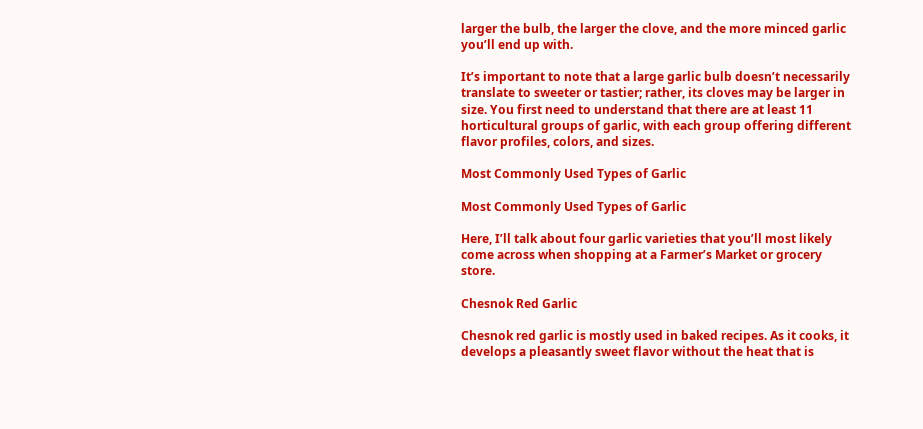larger the bulb, the larger the clove, and the more minced garlic you’ll end up with.

It’s important to note that a large garlic bulb doesn’t necessarily translate to sweeter or tastier; rather, its cloves may be larger in size. You first need to understand that there are at least 11 horticultural groups of garlic, with each group offering different flavor profiles, colors, and sizes.

Most Commonly Used Types of Garlic

Most Commonly Used Types of Garlic

Here, I’ll talk about four garlic varieties that you’ll most likely come across when shopping at a Farmer’s Market or grocery store.

Chesnok Red Garlic

Chesnok red garlic is mostly used in baked recipes. As it cooks, it develops a pleasantly sweet flavor without the heat that is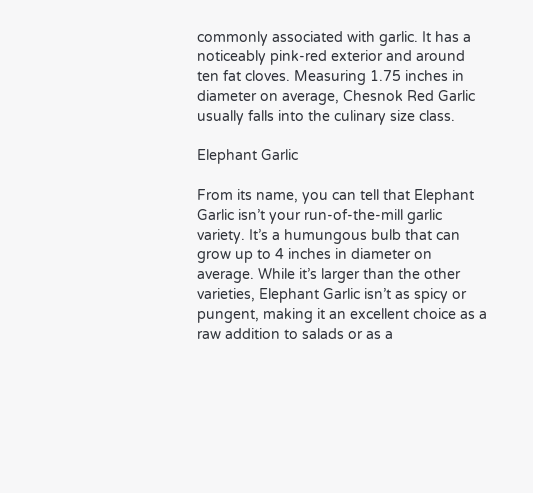commonly associated with garlic. It has a noticeably pink-red exterior and around ten fat cloves. Measuring 1.75 inches in diameter on average, Chesnok Red Garlic usually falls into the culinary size class.

Elephant Garlic

From its name, you can tell that Elephant Garlic isn’t your run-of-the-mill garlic variety. It’s a humungous bulb that can grow up to 4 inches in diameter on average. While it’s larger than the other varieties, Elephant Garlic isn’t as spicy or pungent, making it an excellent choice as a raw addition to salads or as a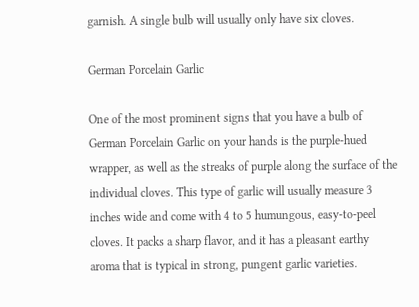garnish. A single bulb will usually only have six cloves.

German Porcelain Garlic

One of the most prominent signs that you have a bulb of German Porcelain Garlic on your hands is the purple-hued wrapper, as well as the streaks of purple along the surface of the individual cloves. This type of garlic will usually measure 3 inches wide and come with 4 to 5 humungous, easy-to-peel cloves. It packs a sharp flavor, and it has a pleasant earthy aroma that is typical in strong, pungent garlic varieties.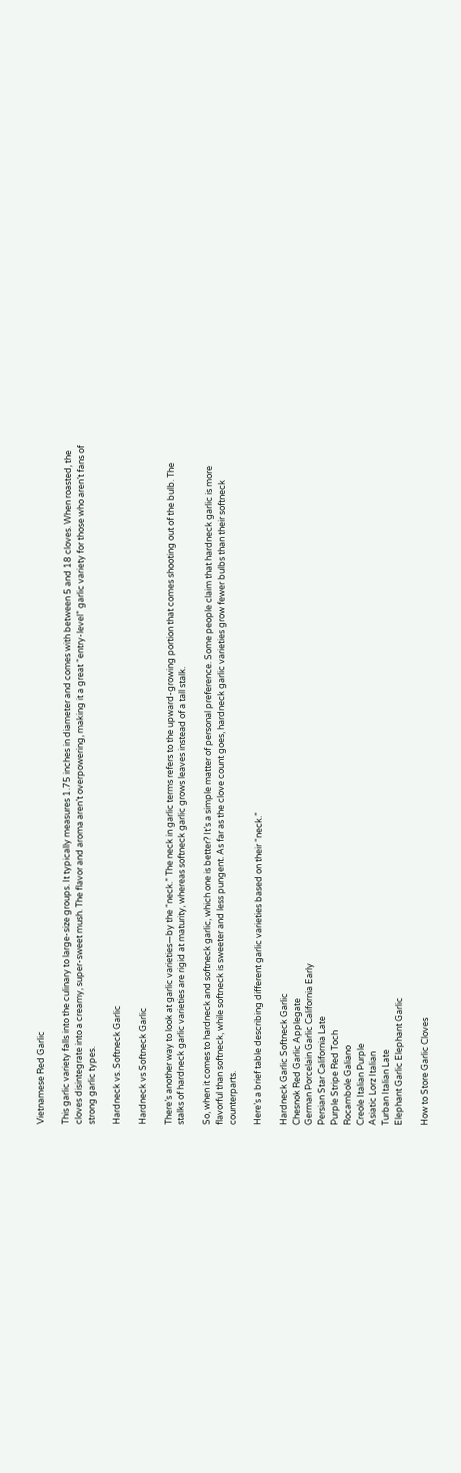Vietnamese Red Garlic

This garlic variety falls into the culinary to large-size groups. It typically measures 1.75 inches in diameter and comes with between 5 and 18 cloves. When roasted, the cloves disintegrate into a creamy, super-sweet mush. The flavor and aroma aren’t overpowering, making it a great “entry-level” garlic variety for those who aren’t fans of strong garlic types.

Hardneck vs. Softneck Garlic

Hardneck vs Softneck Garlic

There’s another way to look at garlic varieties—by the “neck.” The neck in garlic terms refers to the upward-growing portion that comes shooting out of the bulb. The stalks of hardneck garlic varieties are rigid at maturity, whereas softneck garlic grows leaves instead of a tall stalk.

So, when it comes to hardneck and softneck garlic, which one is better? It’s a simple matter of personal preference. Some people claim that hardneck garlic is more flavorful than softneck, while softneck is sweeter and less pungent. As far as the clove count goes, hardneck garlic varieties grow fewer bulbs than their softneck counterparts.

Here’s a brief table describing different garlic varieties based on their “neck.”

Hardneck Garlic Softneck Garlic
Chesnok Red Garlic Applegate
German Porcelain Garlic California Early
Persian Star California Late
Purple Stripe Red Toch
Rocambole Galiano
Creole Italian Purple
Asiatic Lorz Italian
Turban Italian Late
Elephant Garlic Elephant Garlic

How to Store Garlic Cloves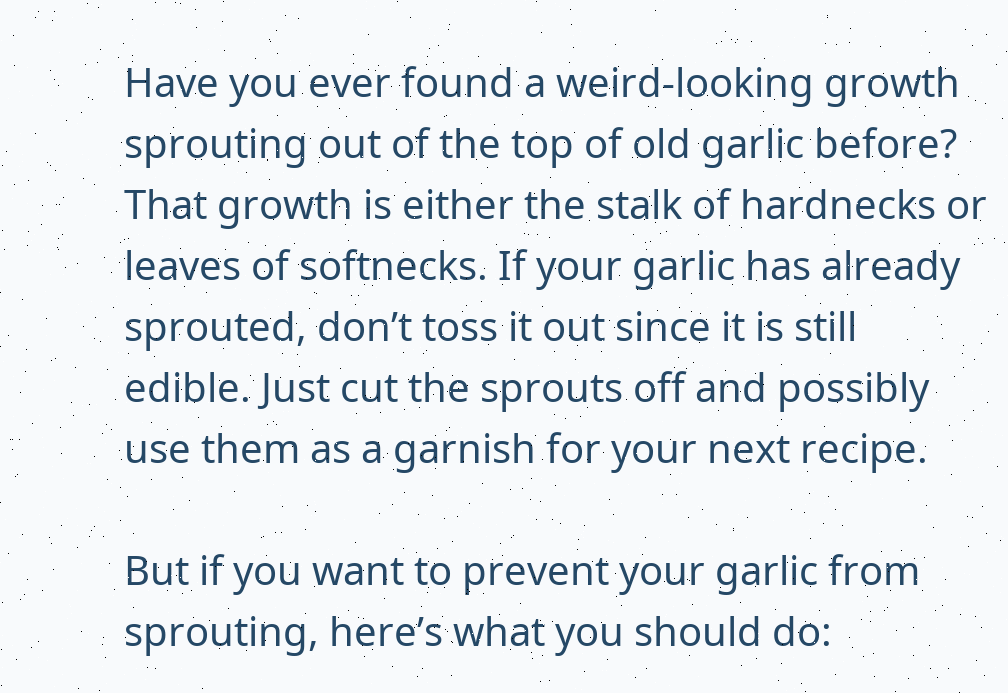Have you ever found a weird-looking growth sprouting out of the top of old garlic before? That growth is either the stalk of hardnecks or leaves of softnecks. If your garlic has already sprouted, don’t toss it out since it is still edible. Just cut the sprouts off and possibly use them as a garnish for your next recipe.

But if you want to prevent your garlic from sprouting, here’s what you should do: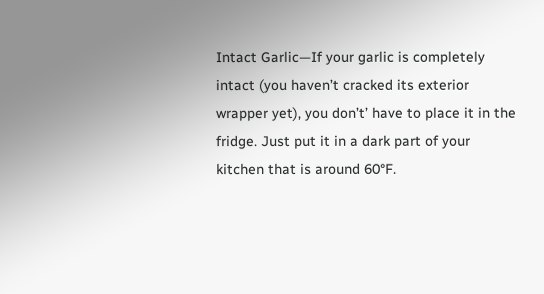Intact Garlic—If your garlic is completely intact (you haven’t cracked its exterior wrapper yet), you don’t’ have to place it in the fridge. Just put it in a dark part of your kitchen that is around 60°F.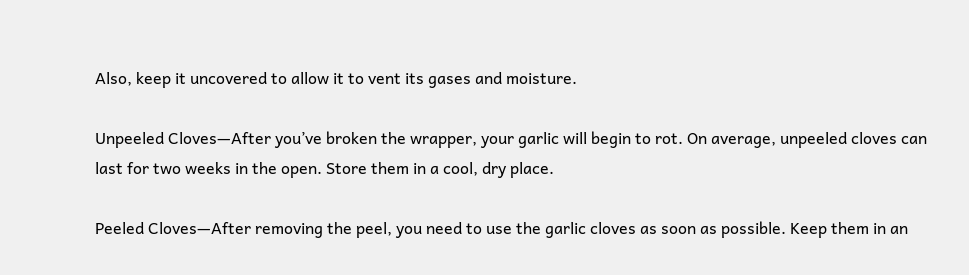Also, keep it uncovered to allow it to vent its gases and moisture.

Unpeeled Cloves—After you’ve broken the wrapper, your garlic will begin to rot. On average, unpeeled cloves can last for two weeks in the open. Store them in a cool, dry place.

Peeled Cloves—After removing the peel, you need to use the garlic cloves as soon as possible. Keep them in an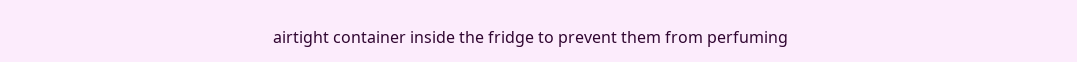airtight container inside the fridge to prevent them from perfuming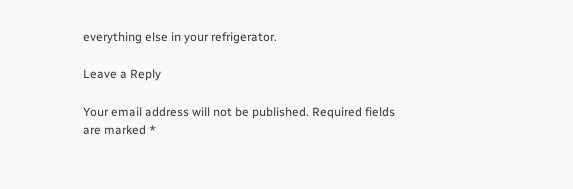everything else in your refrigerator.

Leave a Reply

Your email address will not be published. Required fields are marked *